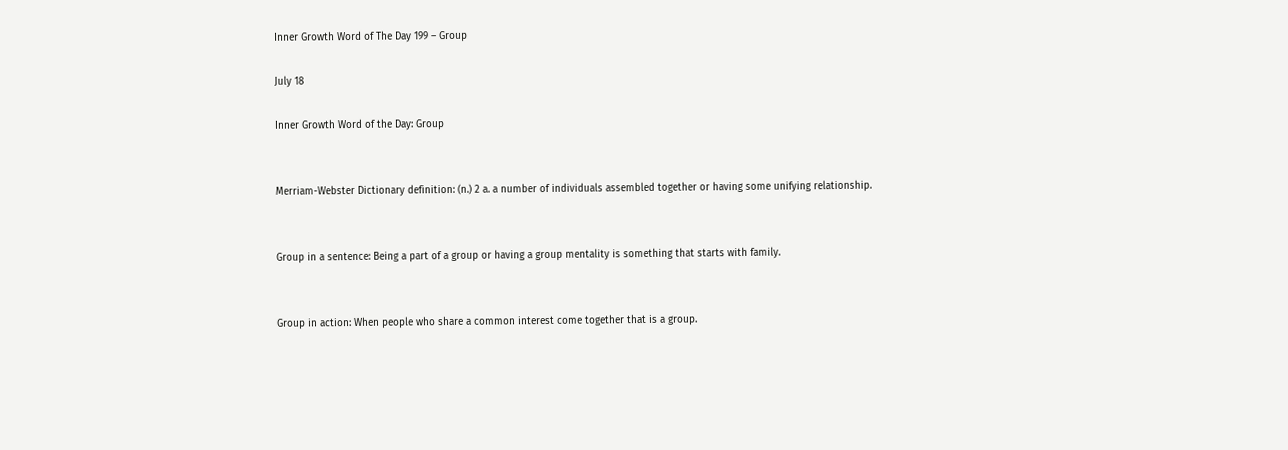Inner Growth Word of The Day 199 – Group

July 18

Inner Growth Word of the Day: Group


Merriam-Webster Dictionary definition: (n.) 2 a. a number of individuals assembled together or having some unifying relationship.


Group in a sentence: Being a part of a group or having a group mentality is something that starts with family.


Group in action: When people who share a common interest come together that is a group.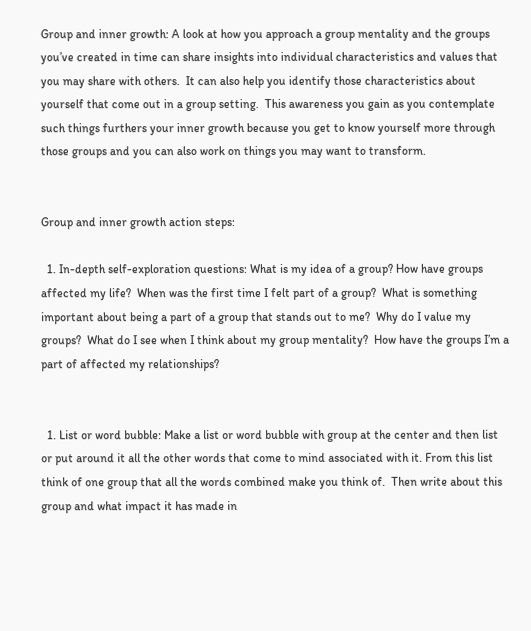Group and inner growth: A look at how you approach a group mentality and the groups you’ve created in time can share insights into individual characteristics and values that you may share with others.  It can also help you identify those characteristics about yourself that come out in a group setting.  This awareness you gain as you contemplate such things furthers your inner growth because you get to know yourself more through those groups and you can also work on things you may want to transform.


Group and inner growth action steps:

  1. In-depth self-exploration questions: What is my idea of a group? How have groups affected my life?  When was the first time I felt part of a group?  What is something important about being a part of a group that stands out to me?  Why do I value my groups?  What do I see when I think about my group mentality?  How have the groups I’m a part of affected my relationships?


  1. List or word bubble: Make a list or word bubble with group at the center and then list or put around it all the other words that come to mind associated with it. From this list think of one group that all the words combined make you think of.  Then write about this group and what impact it has made in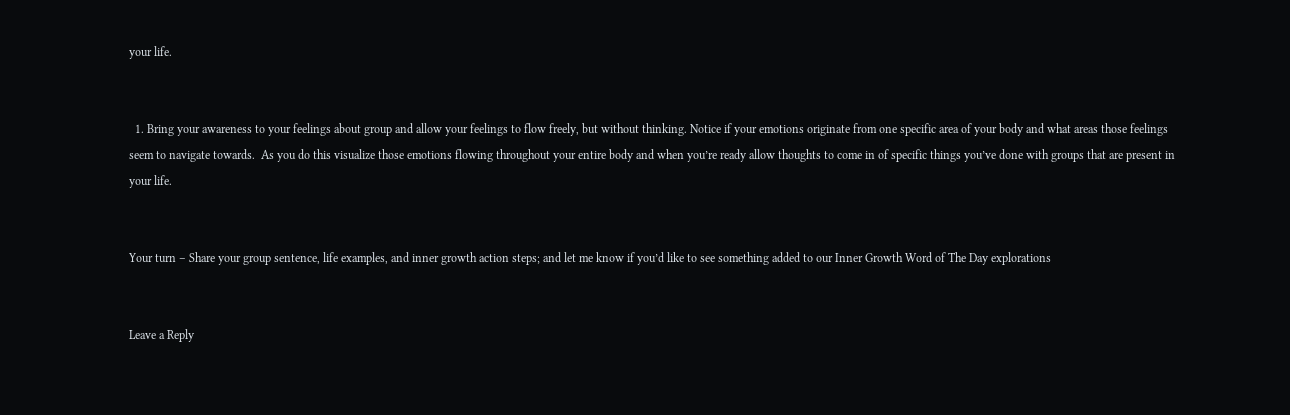your life.


  1. Bring your awareness to your feelings about group and allow your feelings to flow freely, but without thinking. Notice if your emotions originate from one specific area of your body and what areas those feelings seem to navigate towards.  As you do this visualize those emotions flowing throughout your entire body and when you’re ready allow thoughts to come in of specific things you’ve done with groups that are present in your life.


Your turn – Share your group sentence, life examples, and inner growth action steps; and let me know if you’d like to see something added to our Inner Growth Word of The Day explorations


Leave a Reply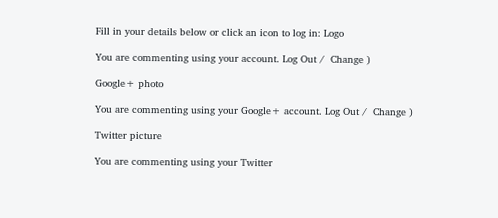Fill in your details below or click an icon to log in: Logo

You are commenting using your account. Log Out /  Change )

Google+ photo

You are commenting using your Google+ account. Log Out /  Change )

Twitter picture

You are commenting using your Twitter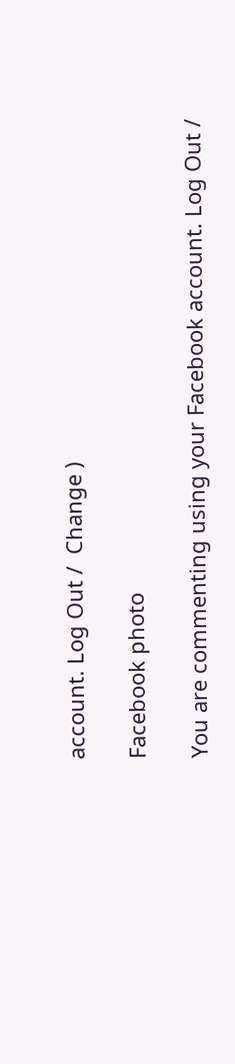account. Log Out /  Change )

Facebook photo

You are commenting using your Facebook account. Log Out /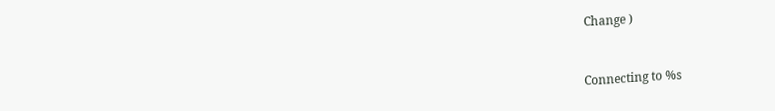Change )


Connecting to %s